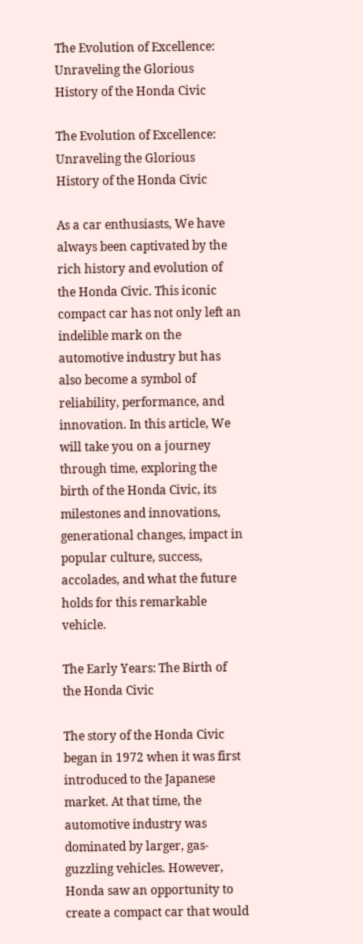The Evolution of Excellence: Unraveling the Glorious History of the Honda Civic

The Evolution of Excellence: Unraveling the Glorious History of the Honda Civic

As a car enthusiasts, We have always been captivated by the rich history and evolution of the Honda Civic. This iconic compact car has not only left an indelible mark on the automotive industry but has also become a symbol of reliability, performance, and innovation. In this article, We will take you on a journey through time, exploring the birth of the Honda Civic, its milestones and innovations, generational changes, impact in popular culture, success, accolades, and what the future holds for this remarkable vehicle.

The Early Years: The Birth of the Honda Civic

The story of the Honda Civic began in 1972 when it was first introduced to the Japanese market. At that time, the automotive industry was dominated by larger, gas-guzzling vehicles. However, Honda saw an opportunity to create a compact car that would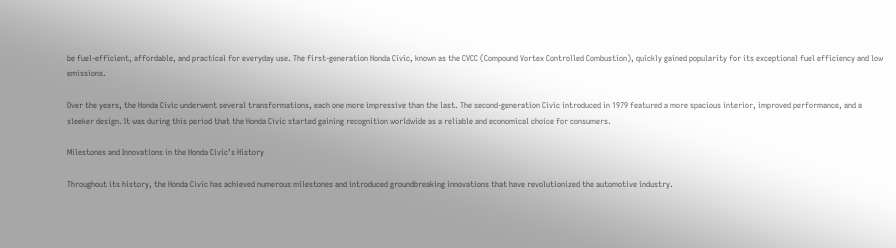be fuel-efficient, affordable, and practical for everyday use. The first-generation Honda Civic, known as the CVCC (Compound Vortex Controlled Combustion), quickly gained popularity for its exceptional fuel efficiency and low emissions.

Over the years, the Honda Civic underwent several transformations, each one more impressive than the last. The second-generation Civic introduced in 1979 featured a more spacious interior, improved performance, and a sleeker design. It was during this period that the Honda Civic started gaining recognition worldwide as a reliable and economical choice for consumers.

Milestones and Innovations in the Honda Civic’s History

Throughout its history, the Honda Civic has achieved numerous milestones and introduced groundbreaking innovations that have revolutionized the automotive industry.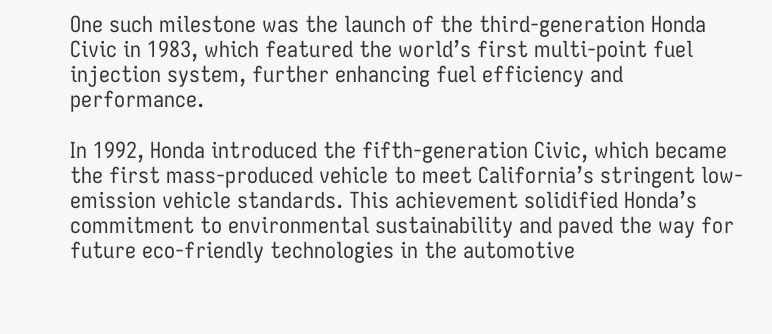One such milestone was the launch of the third-generation Honda Civic in 1983, which featured the world’s first multi-point fuel injection system, further enhancing fuel efficiency and performance.

In 1992, Honda introduced the fifth-generation Civic, which became the first mass-produced vehicle to meet California’s stringent low-emission vehicle standards. This achievement solidified Honda’s commitment to environmental sustainability and paved the way for future eco-friendly technologies in the automotive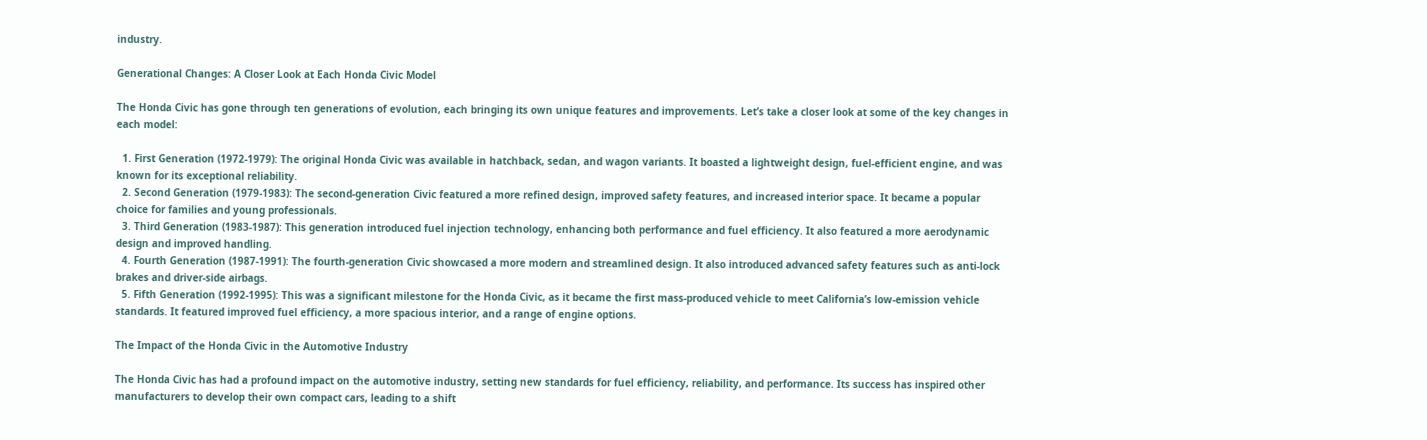industry.

Generational Changes: A Closer Look at Each Honda Civic Model

The Honda Civic has gone through ten generations of evolution, each bringing its own unique features and improvements. Let’s take a closer look at some of the key changes in each model:

  1. First Generation (1972-1979): The original Honda Civic was available in hatchback, sedan, and wagon variants. It boasted a lightweight design, fuel-efficient engine, and was known for its exceptional reliability.
  2. Second Generation (1979-1983): The second-generation Civic featured a more refined design, improved safety features, and increased interior space. It became a popular choice for families and young professionals.
  3. Third Generation (1983-1987): This generation introduced fuel injection technology, enhancing both performance and fuel efficiency. It also featured a more aerodynamic design and improved handling.
  4. Fourth Generation (1987-1991): The fourth-generation Civic showcased a more modern and streamlined design. It also introduced advanced safety features such as anti-lock brakes and driver-side airbags.
  5. Fifth Generation (1992-1995): This was a significant milestone for the Honda Civic, as it became the first mass-produced vehicle to meet California’s low-emission vehicle standards. It featured improved fuel efficiency, a more spacious interior, and a range of engine options.

The Impact of the Honda Civic in the Automotive Industry

The Honda Civic has had a profound impact on the automotive industry, setting new standards for fuel efficiency, reliability, and performance. Its success has inspired other manufacturers to develop their own compact cars, leading to a shift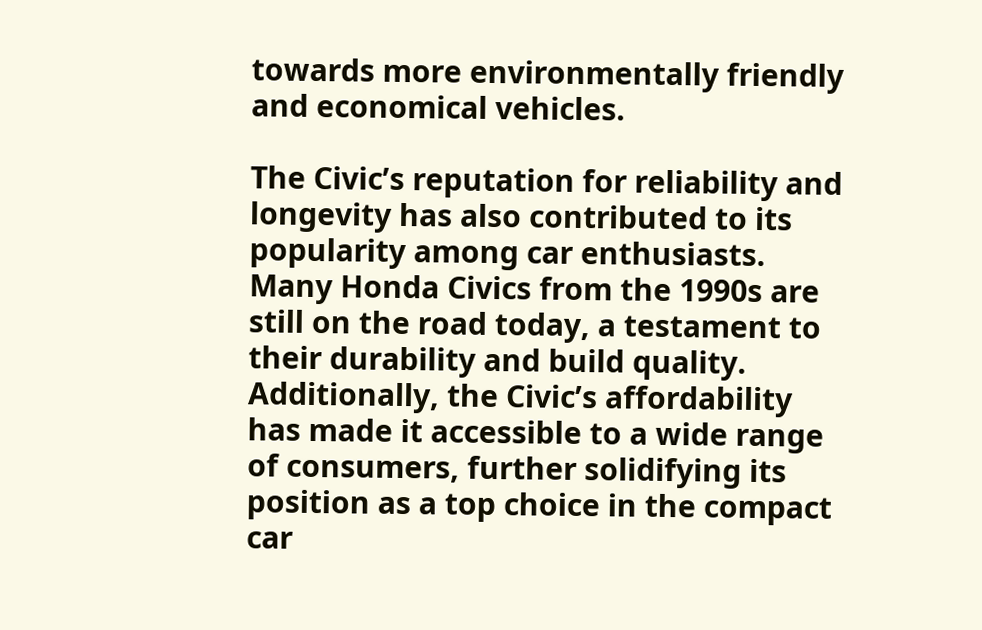towards more environmentally friendly and economical vehicles.

The Civic’s reputation for reliability and longevity has also contributed to its popularity among car enthusiasts. Many Honda Civics from the 1990s are still on the road today, a testament to their durability and build quality. Additionally, the Civic’s affordability has made it accessible to a wide range of consumers, further solidifying its position as a top choice in the compact car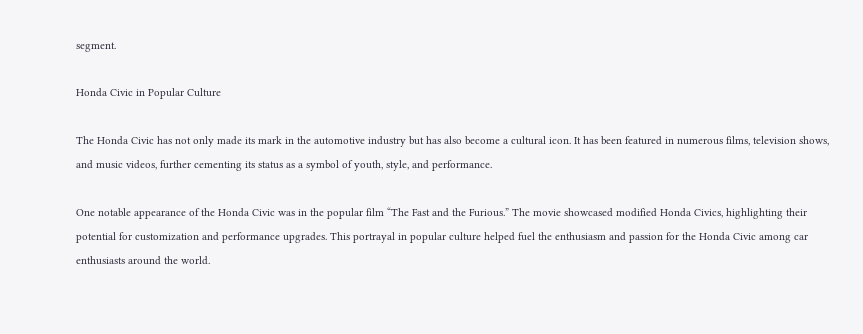segment.

Honda Civic in Popular Culture

The Honda Civic has not only made its mark in the automotive industry but has also become a cultural icon. It has been featured in numerous films, television shows, and music videos, further cementing its status as a symbol of youth, style, and performance.

One notable appearance of the Honda Civic was in the popular film “The Fast and the Furious.” The movie showcased modified Honda Civics, highlighting their potential for customization and performance upgrades. This portrayal in popular culture helped fuel the enthusiasm and passion for the Honda Civic among car enthusiasts around the world.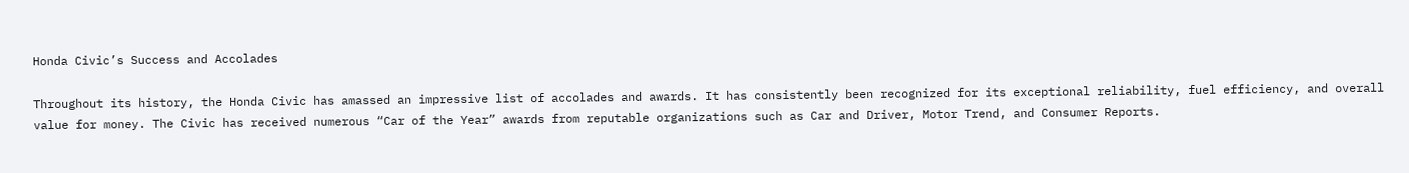Honda Civic’s Success and Accolades

Throughout its history, the Honda Civic has amassed an impressive list of accolades and awards. It has consistently been recognized for its exceptional reliability, fuel efficiency, and overall value for money. The Civic has received numerous “Car of the Year” awards from reputable organizations such as Car and Driver, Motor Trend, and Consumer Reports.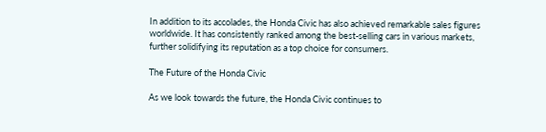In addition to its accolades, the Honda Civic has also achieved remarkable sales figures worldwide. It has consistently ranked among the best-selling cars in various markets, further solidifying its reputation as a top choice for consumers.

The Future of the Honda Civic

As we look towards the future, the Honda Civic continues to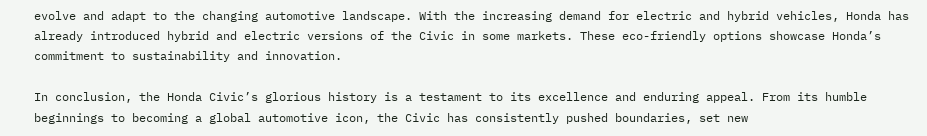evolve and adapt to the changing automotive landscape. With the increasing demand for electric and hybrid vehicles, Honda has already introduced hybrid and electric versions of the Civic in some markets. These eco-friendly options showcase Honda’s commitment to sustainability and innovation.

In conclusion, the Honda Civic’s glorious history is a testament to its excellence and enduring appeal. From its humble beginnings to becoming a global automotive icon, the Civic has consistently pushed boundaries, set new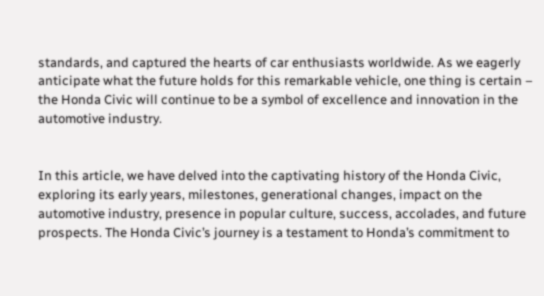standards, and captured the hearts of car enthusiasts worldwide. As we eagerly anticipate what the future holds for this remarkable vehicle, one thing is certain – the Honda Civic will continue to be a symbol of excellence and innovation in the automotive industry.


In this article, we have delved into the captivating history of the Honda Civic, exploring its early years, milestones, generational changes, impact on the automotive industry, presence in popular culture, success, accolades, and future prospects. The Honda Civic’s journey is a testament to Honda’s commitment to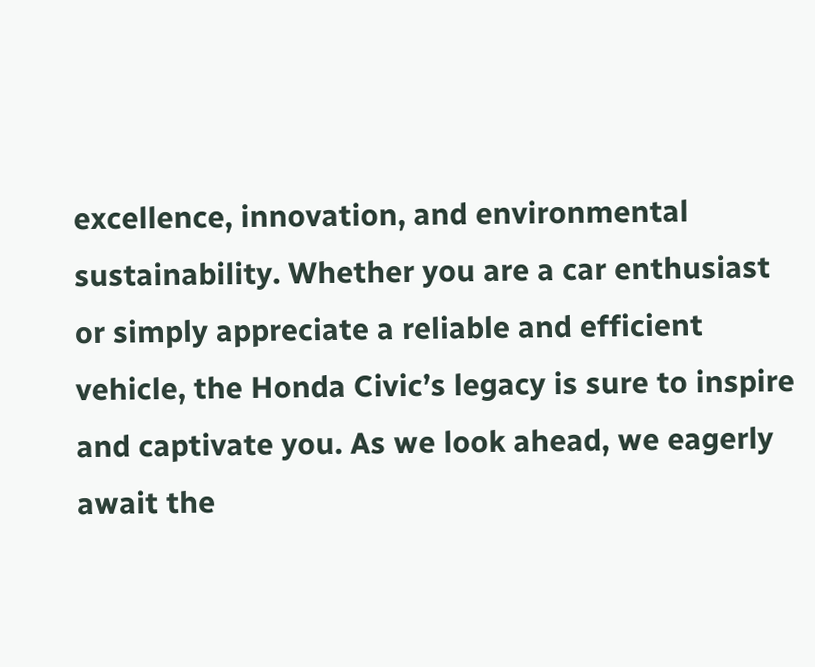excellence, innovation, and environmental sustainability. Whether you are a car enthusiast or simply appreciate a reliable and efficient vehicle, the Honda Civic’s legacy is sure to inspire and captivate you. As we look ahead, we eagerly await the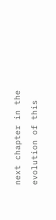next chapter in the evolution of this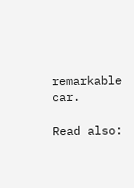remarkable car.

Read also: